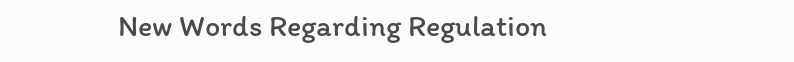New Words Regarding Regulation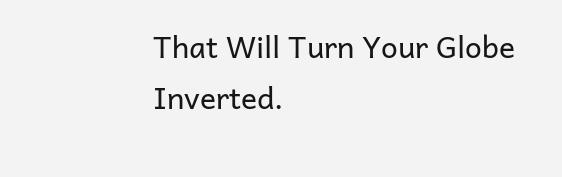That Will Turn Your Globe Inverted.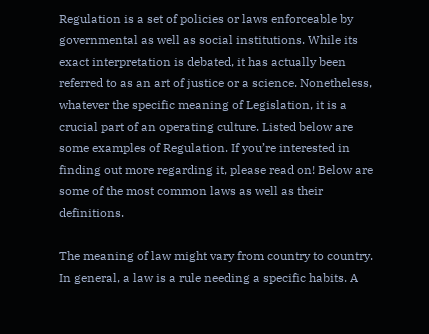Regulation is a set of policies or laws enforceable by governmental as well as social institutions. While its exact interpretation is debated, it has actually been referred to as an art of justice or a science. Nonetheless, whatever the specific meaning of Legislation, it is a crucial part of an operating culture. Listed below are some examples of Regulation. If you’re interested in finding out more regarding it, please read on! Below are some of the most common laws as well as their definitions.

The meaning of law might vary from country to country. In general, a law is a rule needing a specific habits. A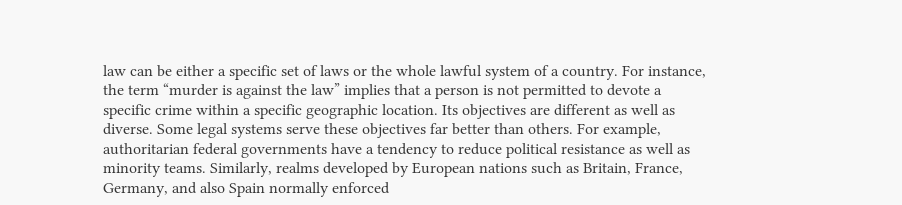law can be either a specific set of laws or the whole lawful system of a country. For instance, the term “murder is against the law” implies that a person is not permitted to devote a specific crime within a specific geographic location. Its objectives are different as well as diverse. Some legal systems serve these objectives far better than others. For example, authoritarian federal governments have a tendency to reduce political resistance as well as minority teams. Similarly, realms developed by European nations such as Britain, France, Germany, and also Spain normally enforced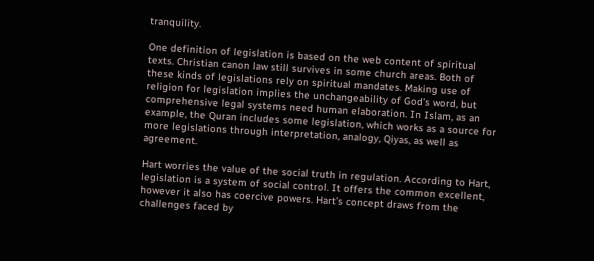tranquility.

One definition of legislation is based on the web content of spiritual texts. Christian canon law still survives in some church areas. Both of these kinds of legislations rely on spiritual mandates. Making use of religion for legislation implies the unchangeability of God’s word, but comprehensive legal systems need human elaboration. In Islam, as an example, the Quran includes some legislation, which works as a source for more legislations through interpretation, analogy, Qiyas, as well as agreement.

Hart worries the value of the social truth in regulation. According to Hart, legislation is a system of social control. It offers the common excellent, however it also has coercive powers. Hart’s concept draws from the challenges faced by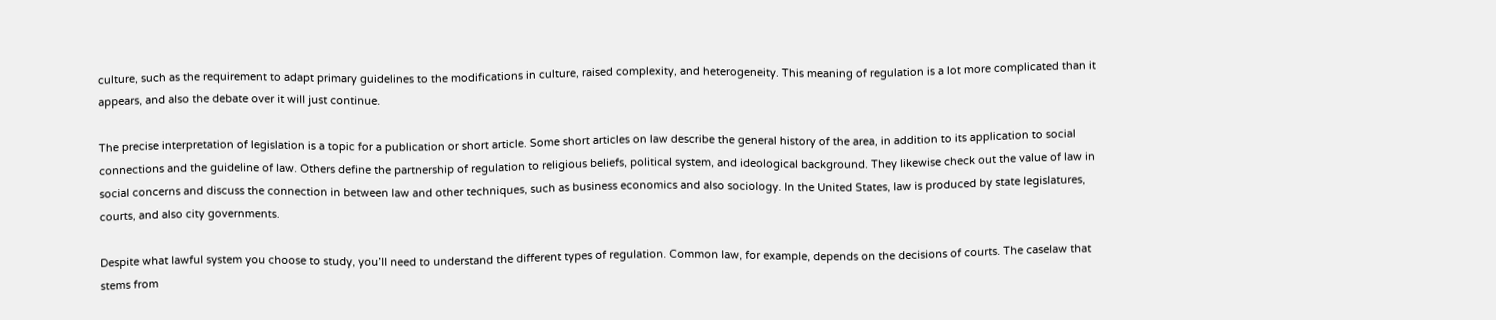culture, such as the requirement to adapt primary guidelines to the modifications in culture, raised complexity, and heterogeneity. This meaning of regulation is a lot more complicated than it appears, and also the debate over it will just continue.

The precise interpretation of legislation is a topic for a publication or short article. Some short articles on law describe the general history of the area, in addition to its application to social connections and the guideline of law. Others define the partnership of regulation to religious beliefs, political system, and ideological background. They likewise check out the value of law in social concerns and discuss the connection in between law and other techniques, such as business economics and also sociology. In the United States, law is produced by state legislatures, courts, and also city governments.

Despite what lawful system you choose to study, you’ll need to understand the different types of regulation. Common law, for example, depends on the decisions of courts. The caselaw that stems from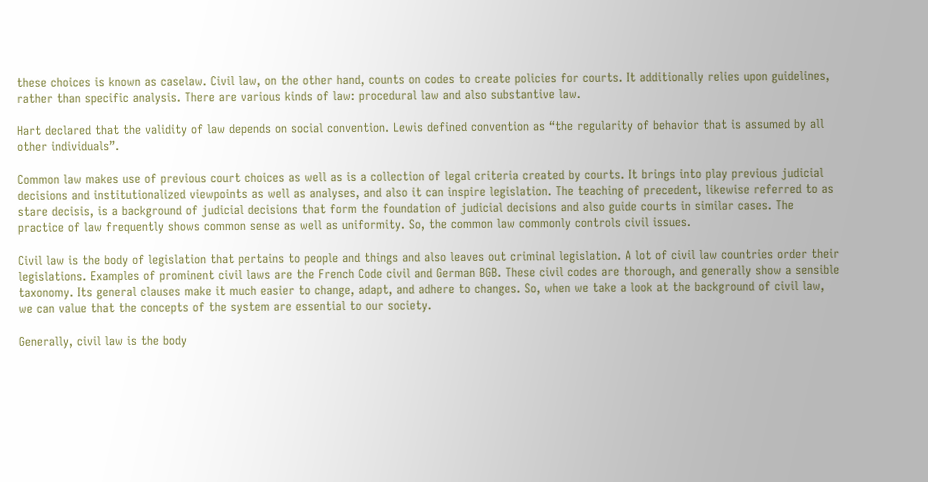these choices is known as caselaw. Civil law, on the other hand, counts on codes to create policies for courts. It additionally relies upon guidelines, rather than specific analysis. There are various kinds of law: procedural law and also substantive law.

Hart declared that the validity of law depends on social convention. Lewis defined convention as “the regularity of behavior that is assumed by all other individuals”.

Common law makes use of previous court choices as well as is a collection of legal criteria created by courts. It brings into play previous judicial decisions and institutionalized viewpoints as well as analyses, and also it can inspire legislation. The teaching of precedent, likewise referred to as stare decisis, is a background of judicial decisions that form the foundation of judicial decisions and also guide courts in similar cases. The practice of law frequently shows common sense as well as uniformity. So, the common law commonly controls civil issues.

Civil law is the body of legislation that pertains to people and things and also leaves out criminal legislation. A lot of civil law countries order their legislations. Examples of prominent civil laws are the French Code civil and German BGB. These civil codes are thorough, and generally show a sensible taxonomy. Its general clauses make it much easier to change, adapt, and adhere to changes. So, when we take a look at the background of civil law, we can value that the concepts of the system are essential to our society.

Generally, civil law is the body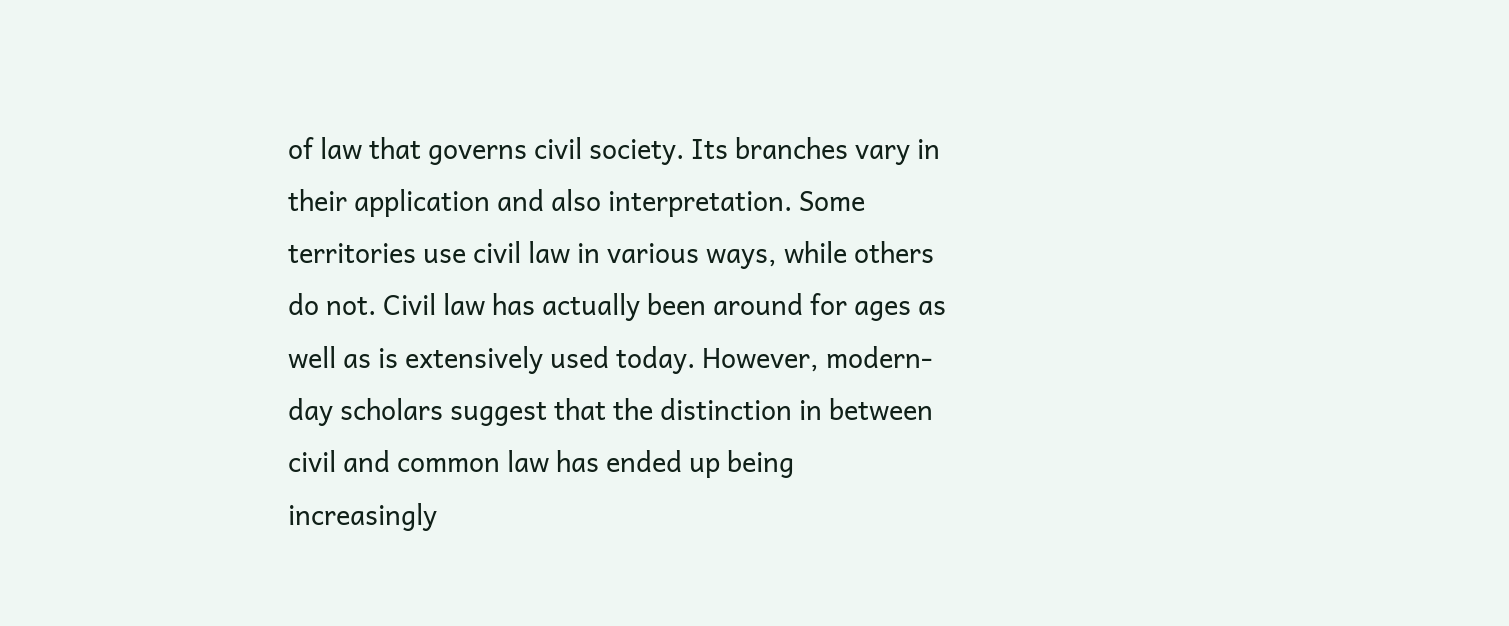of law that governs civil society. Its branches vary in their application and also interpretation. Some territories use civil law in various ways, while others do not. Civil law has actually been around for ages as well as is extensively used today. However, modern-day scholars suggest that the distinction in between civil and common law has ended up being increasingly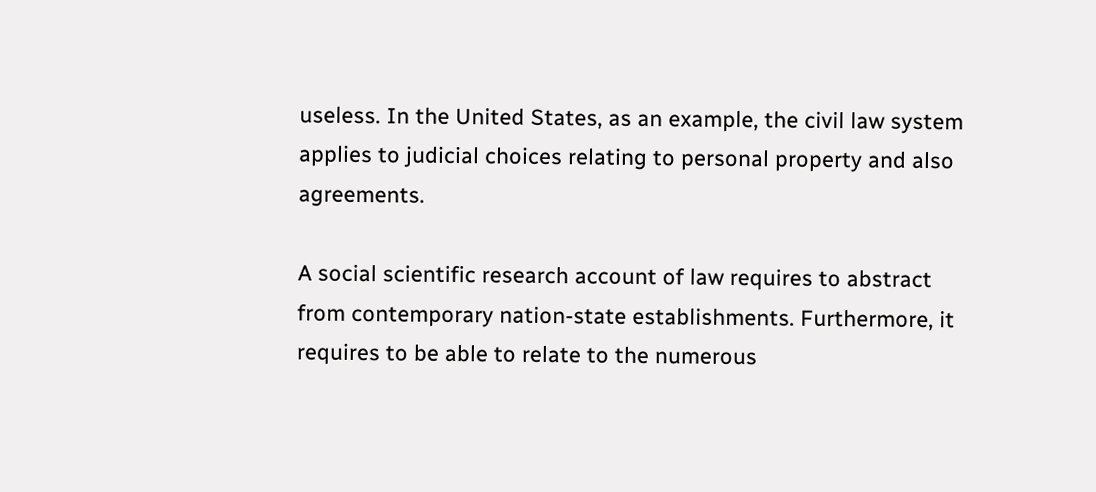useless. In the United States, as an example, the civil law system applies to judicial choices relating to personal property and also agreements.

A social scientific research account of law requires to abstract from contemporary nation-state establishments. Furthermore, it requires to be able to relate to the numerous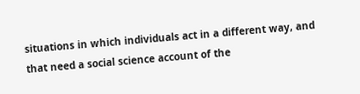situations in which individuals act in a different way, and that need a social science account of the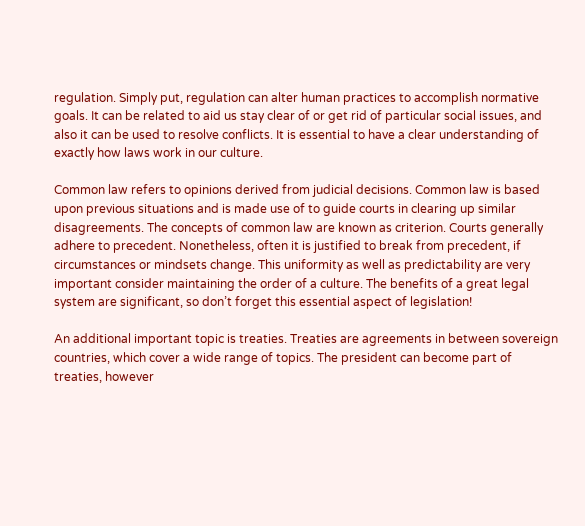regulation. Simply put, regulation can alter human practices to accomplish normative goals. It can be related to aid us stay clear of or get rid of particular social issues, and also it can be used to resolve conflicts. It is essential to have a clear understanding of exactly how laws work in our culture.

Common law refers to opinions derived from judicial decisions. Common law is based upon previous situations and is made use of to guide courts in clearing up similar disagreements. The concepts of common law are known as criterion. Courts generally adhere to precedent. Nonetheless, often it is justified to break from precedent, if circumstances or mindsets change. This uniformity as well as predictability are very important consider maintaining the order of a culture. The benefits of a great legal system are significant, so don’t forget this essential aspect of legislation!

An additional important topic is treaties. Treaties are agreements in between sovereign countries, which cover a wide range of topics. The president can become part of treaties, however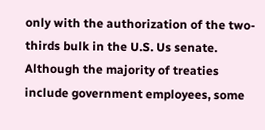only with the authorization of the two-thirds bulk in the U.S. Us senate. Although the majority of treaties include government employees, some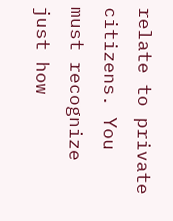relate to private citizens. You must recognize just how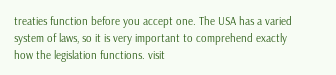treaties function before you accept one. The USA has a varied system of laws, so it is very important to comprehend exactly how the legislation functions. visit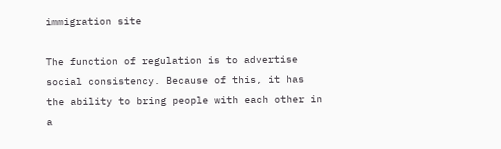immigration site

The function of regulation is to advertise social consistency. Because of this, it has the ability to bring people with each other in a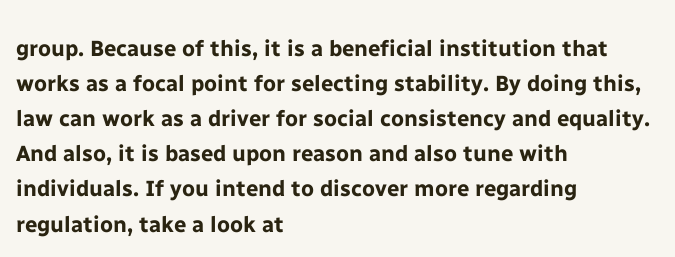group. Because of this, it is a beneficial institution that works as a focal point for selecting stability. By doing this, law can work as a driver for social consistency and equality. And also, it is based upon reason and also tune with individuals. If you intend to discover more regarding regulation, take a look at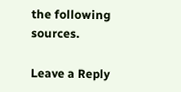the following sources.

Leave a Reply